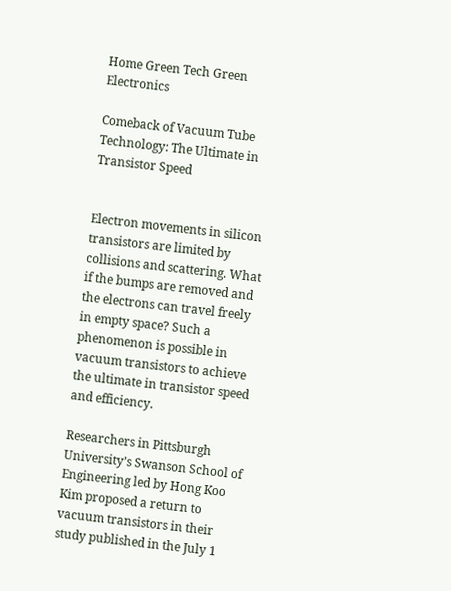Home Green Tech Green Electronics

Comeback of Vacuum Tube Technology: The Ultimate in Transistor Speed


Electron movements in silicon transistors are limited by collisions and scattering. What if the bumps are removed and the electrons can travel freely in empty space? Such a phenomenon is possible in vacuum transistors to achieve the ultimate in transistor speed and efficiency.

Researchers in Pittsburgh University’s Swanson School of Engineering led by Hong Koo Kim proposed a return to vacuum transistors in their study published in the July 1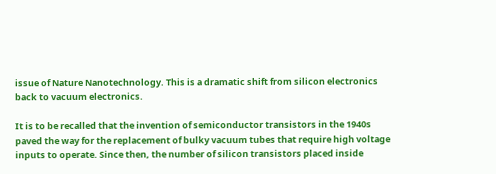issue of Nature Nanotechnology. This is a dramatic shift from silicon electronics back to vacuum electronics.

It is to be recalled that the invention of semiconductor transistors in the 1940s paved the way for the replacement of bulky vacuum tubes that require high voltage inputs to operate. Since then, the number of silicon transistors placed inside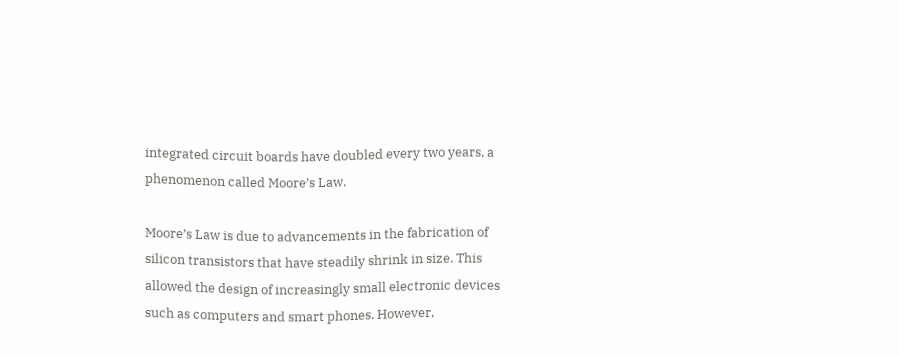integrated circuit boards have doubled every two years, a phenomenon called Moore’s Law.

Moore’s Law is due to advancements in the fabrication of silicon transistors that have steadily shrink in size. This allowed the design of increasingly small electronic devices such as computers and smart phones. However,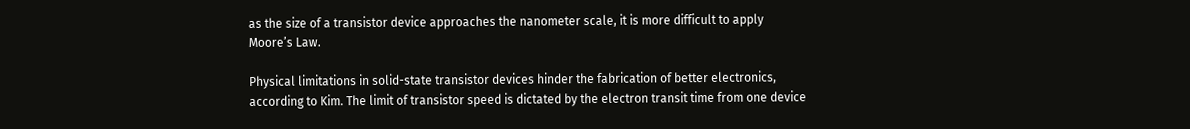as the size of a transistor device approaches the nanometer scale, it is more difficult to apply Moore’s Law.

Physical limitations in solid-state transistor devices hinder the fabrication of better electronics, according to Kim. The limit of transistor speed is dictated by the electron transit time from one device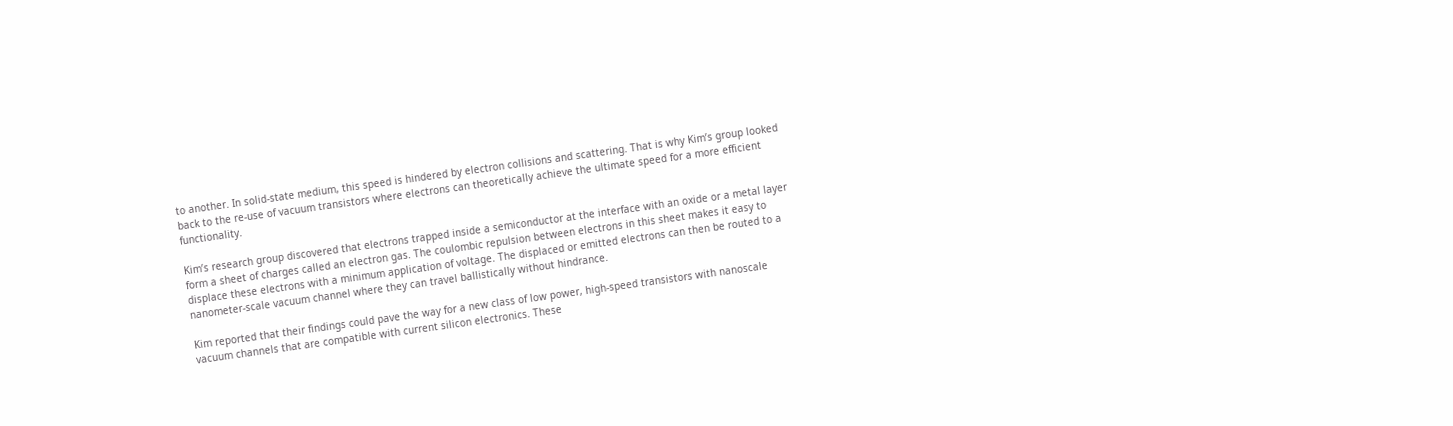to another. In solid-state medium, this speed is hindered by electron collisions and scattering. That is why Kim’s group looked back to the re-use of vacuum transistors where electrons can theoretically achieve the ultimate speed for a more efficient functionality.

Kim’s research group discovered that electrons trapped inside a semiconductor at the interface with an oxide or a metal layer form a sheet of charges called an electron gas. The coulombic repulsion between electrons in this sheet makes it easy to displace these electrons with a minimum application of voltage. The displaced or emitted electrons can then be routed to a nanometer-scale vacuum channel where they can travel ballistically without hindrance.

Kim reported that their findings could pave the way for a new class of low power, high-speed transistors with nanoscale vacuum channels that are compatible with current silicon electronics. These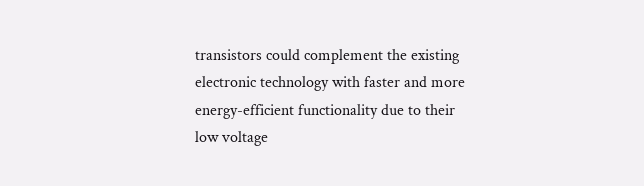transistors could complement the existing electronic technology with faster and more energy-efficient functionality due to their low voltage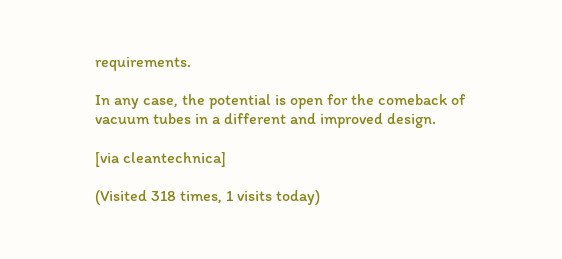requirements.

In any case, the potential is open for the comeback of vacuum tubes in a different and improved design.

[via cleantechnica]

(Visited 318 times, 1 visits today)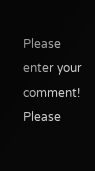Please enter your comment!
Please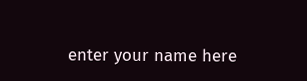enter your name here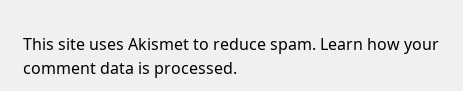This site uses Akismet to reduce spam. Learn how your comment data is processed.